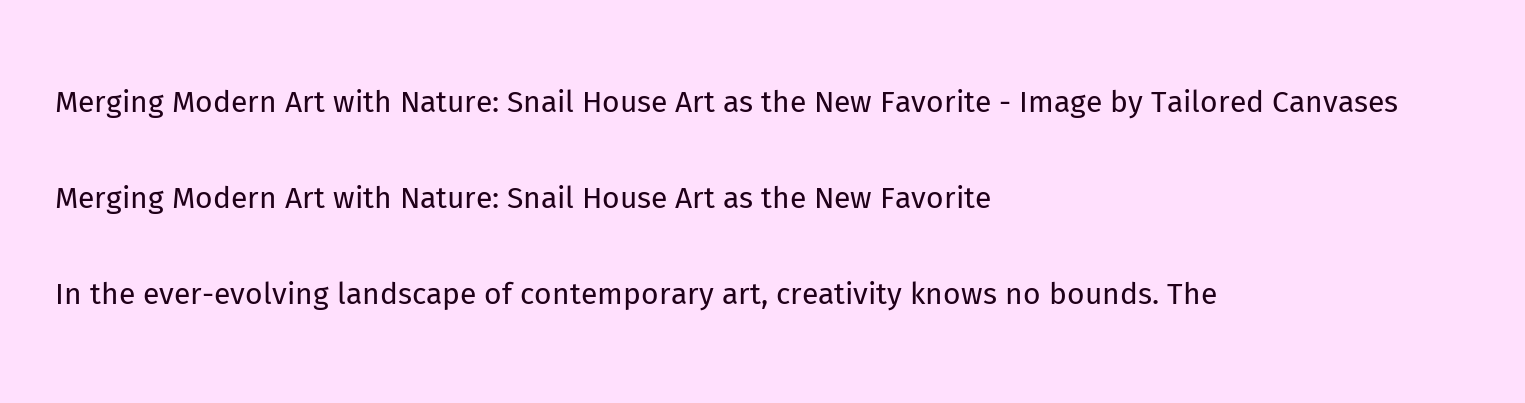Merging Modern Art with Nature: Snail House Art as the New Favorite - Image by Tailored Canvases

Merging Modern Art with Nature: Snail House Art as the New Favorite

In the ever-evolving landscape of contemporary art, creativity knows no bounds. The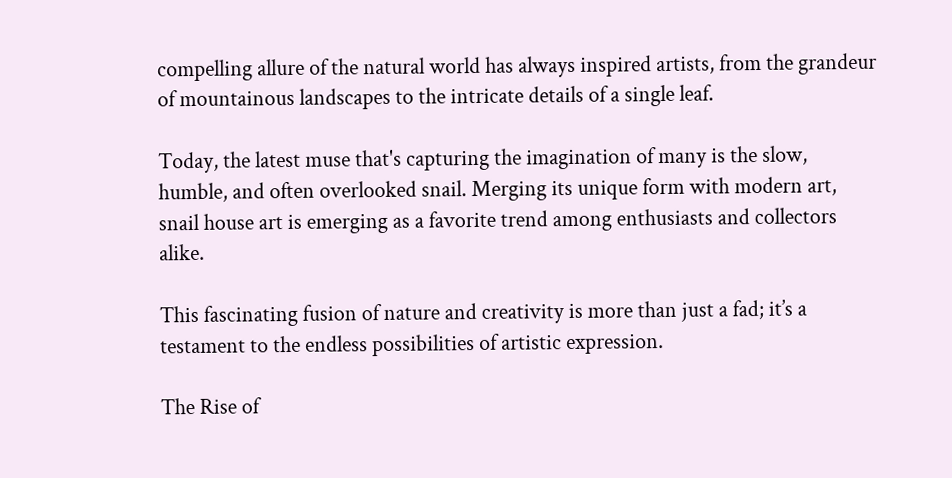compelling allure of the natural world has always inspired artists, from the grandeur of mountainous landscapes to the intricate details of a single leaf.

Today, the latest muse that's capturing the imagination of many is the slow, humble, and often overlooked snail. Merging its unique form with modern art, snail house art is emerging as a favorite trend among enthusiasts and collectors alike.

This fascinating fusion of nature and creativity is more than just a fad; it’s a testament to the endless possibilities of artistic expression.

The Rise of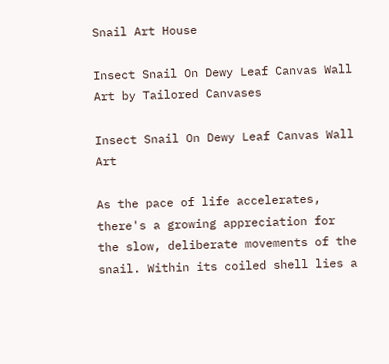Snail Art House

Insect Snail On Dewy Leaf Canvas Wall Art by Tailored Canvases

Insect Snail On Dewy Leaf Canvas Wall Art

As the pace of life accelerates, there's a growing appreciation for the slow, deliberate movements of the snail. Within its coiled shell lies a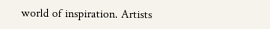world of inspiration. Artists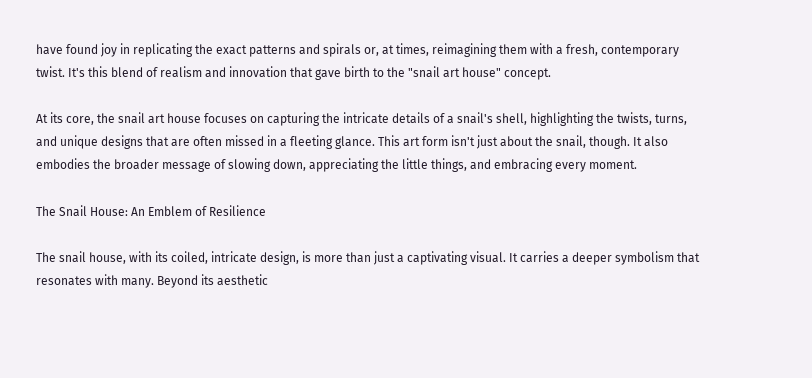have found joy in replicating the exact patterns and spirals or, at times, reimagining them with a fresh, contemporary twist. It's this blend of realism and innovation that gave birth to the "snail art house" concept.

At its core, the snail art house focuses on capturing the intricate details of a snail's shell, highlighting the twists, turns, and unique designs that are often missed in a fleeting glance. This art form isn't just about the snail, though. It also embodies the broader message of slowing down, appreciating the little things, and embracing every moment.

The Snail House: An Emblem of Resilience

The snail house, with its coiled, intricate design, is more than just a captivating visual. It carries a deeper symbolism that resonates with many. Beyond its aesthetic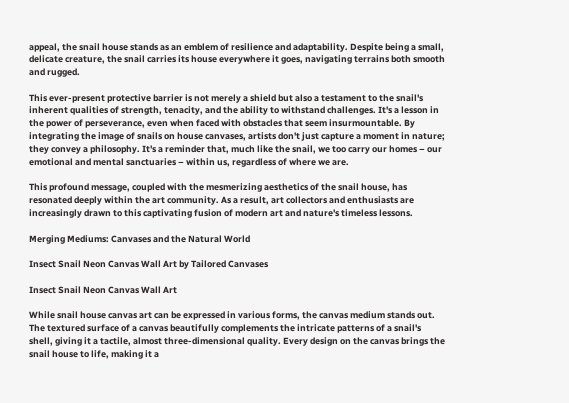appeal, the snail house stands as an emblem of resilience and adaptability. Despite being a small, delicate creature, the snail carries its house everywhere it goes, navigating terrains both smooth and rugged.

This ever-present protective barrier is not merely a shield but also a testament to the snail's inherent qualities of strength, tenacity, and the ability to withstand challenges. It's a lesson in the power of perseverance, even when faced with obstacles that seem insurmountable. By integrating the image of snails on house canvases, artists don't just capture a moment in nature; they convey a philosophy. It's a reminder that, much like the snail, we too carry our homes – our emotional and mental sanctuaries – within us, regardless of where we are.

This profound message, coupled with the mesmerizing aesthetics of the snail house, has resonated deeply within the art community. As a result, art collectors and enthusiasts are increasingly drawn to this captivating fusion of modern art and nature's timeless lessons.

Merging Mediums: Canvases and the Natural World

Insect Snail Neon Canvas Wall Art by Tailored Canvases

Insect Snail Neon Canvas Wall Art

While snail house canvas art can be expressed in various forms, the canvas medium stands out. The textured surface of a canvas beautifully complements the intricate patterns of a snail's shell, giving it a tactile, almost three-dimensional quality. Every design on the canvas brings the snail house to life, making it a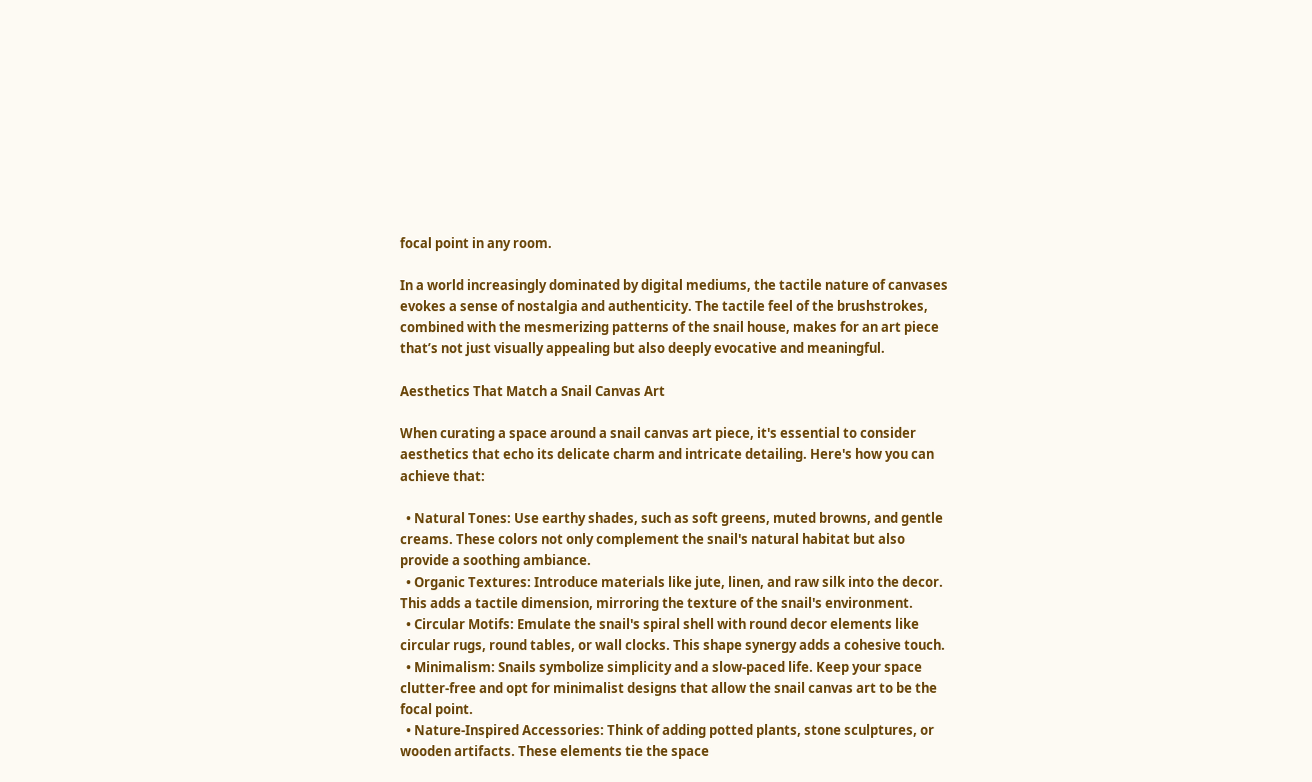focal point in any room.

In a world increasingly dominated by digital mediums, the tactile nature of canvases evokes a sense of nostalgia and authenticity. The tactile feel of the brushstrokes, combined with the mesmerizing patterns of the snail house, makes for an art piece that’s not just visually appealing but also deeply evocative and meaningful.

Aesthetics That Match a Snail Canvas Art

When curating a space around a snail canvas art piece, it's essential to consider aesthetics that echo its delicate charm and intricate detailing. Here's how you can achieve that:

  • Natural Tones: Use earthy shades, such as soft greens, muted browns, and gentle creams. These colors not only complement the snail's natural habitat but also provide a soothing ambiance.
  • Organic Textures: Introduce materials like jute, linen, and raw silk into the decor. This adds a tactile dimension, mirroring the texture of the snail's environment.
  • Circular Motifs: Emulate the snail's spiral shell with round decor elements like circular rugs, round tables, or wall clocks. This shape synergy adds a cohesive touch.
  • Minimalism: Snails symbolize simplicity and a slow-paced life. Keep your space clutter-free and opt for minimalist designs that allow the snail canvas art to be the focal point.
  • Nature-Inspired Accessories: Think of adding potted plants, stone sculptures, or wooden artifacts. These elements tie the space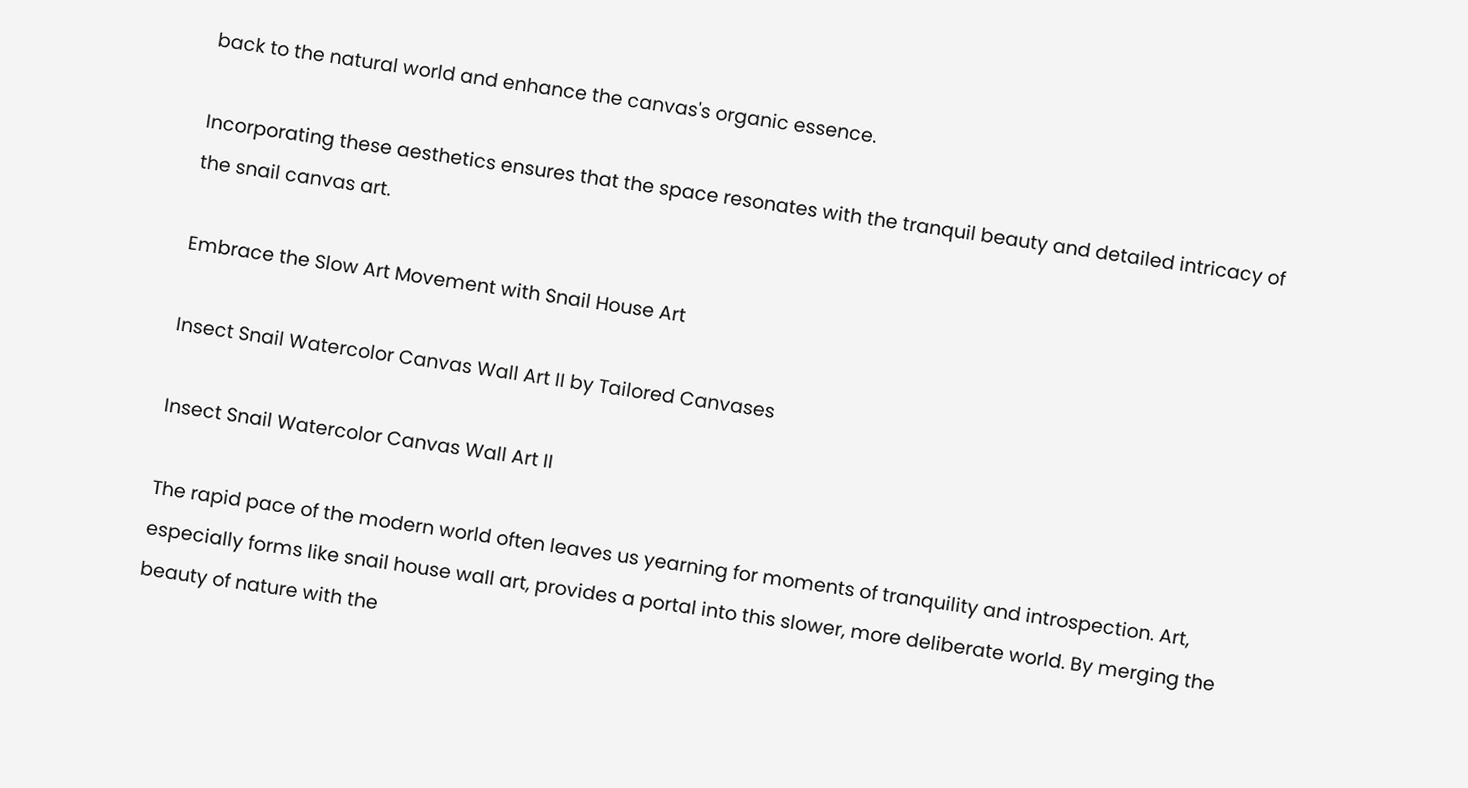back to the natural world and enhance the canvas's organic essence.

Incorporating these aesthetics ensures that the space resonates with the tranquil beauty and detailed intricacy of the snail canvas art.

Embrace the Slow Art Movement with Snail House Art

Insect Snail Watercolor Canvas Wall Art II by Tailored Canvases

Insect Snail Watercolor Canvas Wall Art II

The rapid pace of the modern world often leaves us yearning for moments of tranquility and introspection. Art, especially forms like snail house wall art, provides a portal into this slower, more deliberate world. By merging the beauty of nature with the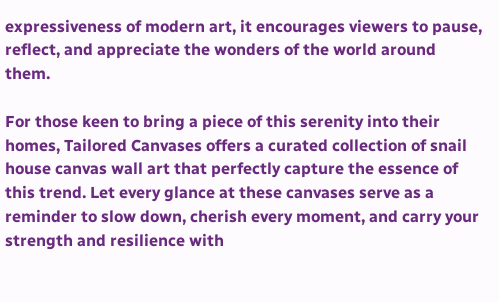expressiveness of modern art, it encourages viewers to pause, reflect, and appreciate the wonders of the world around them.

For those keen to bring a piece of this serenity into their homes, Tailored Canvases offers a curated collection of snail house canvas wall art that perfectly capture the essence of this trend. Let every glance at these canvases serve as a reminder to slow down, cherish every moment, and carry your strength and resilience with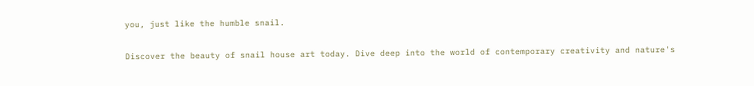you, just like the humble snail.

Discover the beauty of snail house art today. Dive deep into the world of contemporary creativity and nature's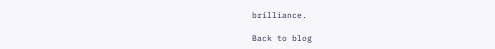brilliance.

Back to blog